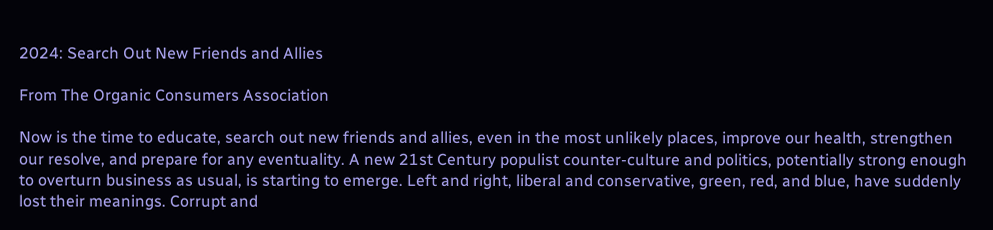2024: Search Out New Friends and Allies

From The Organic Consumers Association

Now is the time to educate, search out new friends and allies, even in the most unlikely places, improve our health, strengthen our resolve, and prepare for any eventuality. A new 21st Century populist counter-culture and politics, potentially strong enough to overturn business as usual, is starting to emerge. Left and right, liberal and conservative, green, red, and blue, have suddenly lost their meanings. Corrupt and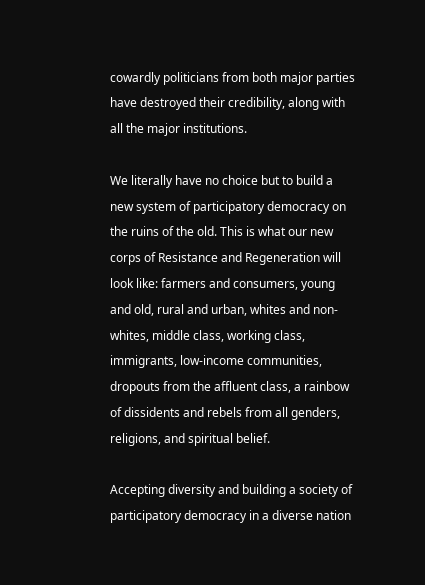cowardly politicians from both major parties have destroyed their credibility, along with all the major institutions.

We literally have no choice but to build a new system of participatory democracy on the ruins of the old. This is what our new corps of Resistance and Regeneration will look like: farmers and consumers, young and old, rural and urban, whites and non-whites, middle class, working class, immigrants, low-income communities, dropouts from the affluent class, a rainbow of dissidents and rebels from all genders, religions, and spiritual belief.

Accepting diversity and building a society of participatory democracy in a diverse nation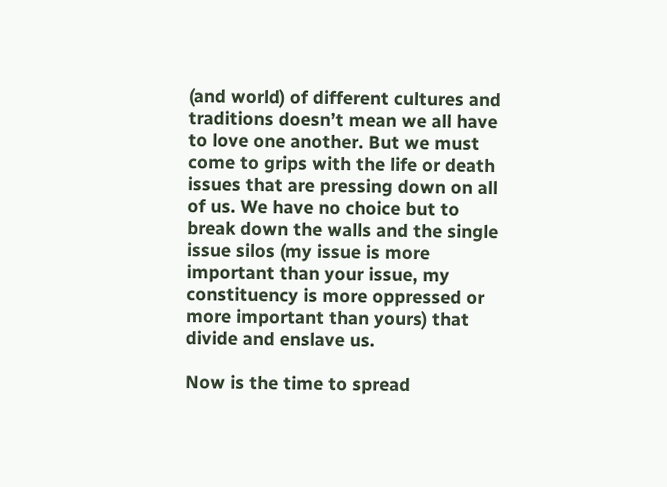(and world) of different cultures and traditions doesn’t mean we all have to love one another. But we must come to grips with the life or death issues that are pressing down on all of us. We have no choice but to break down the walls and the single issue silos (my issue is more important than your issue, my constituency is more oppressed or more important than yours) that divide and enslave us.

Now is the time to spread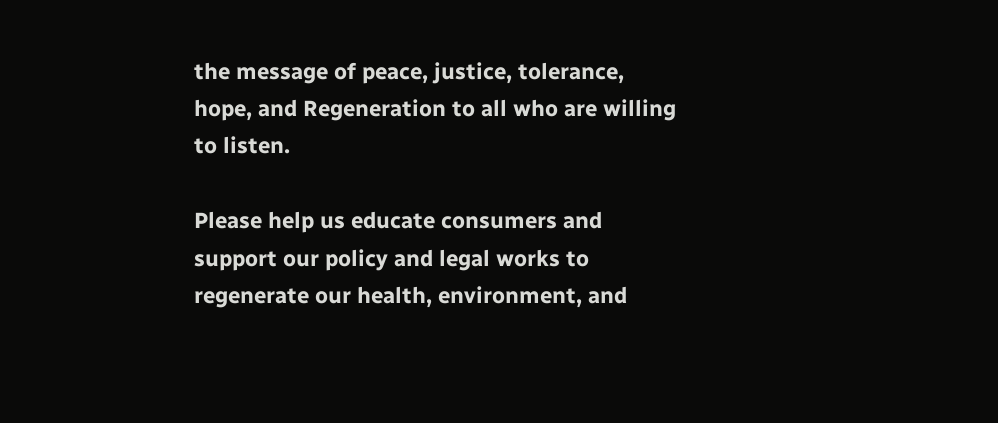the message of peace, justice, tolerance, hope, and Regeneration to all who are willing to listen.

Please help us educate consumers and support our policy and legal works to regenerate our health, environment, and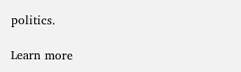politics.

Learn more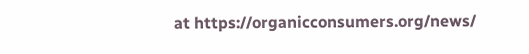at https://organicconsumers.org/news/